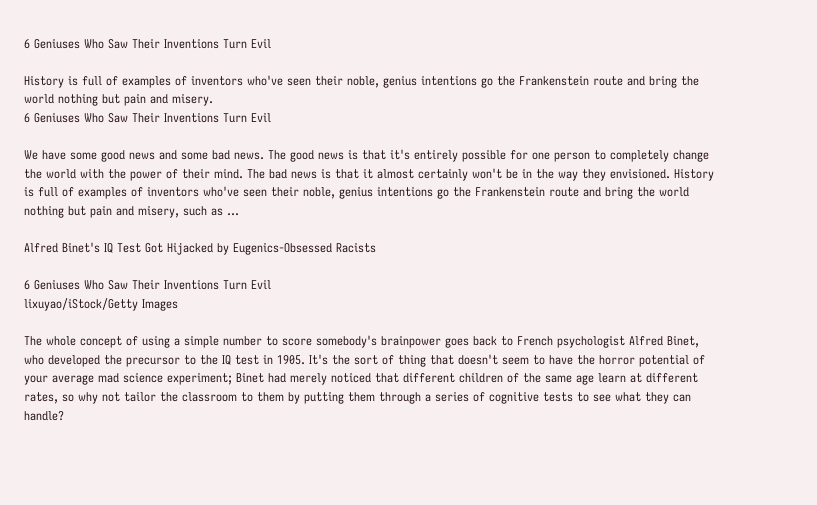6 Geniuses Who Saw Their Inventions Turn Evil

History is full of examples of inventors who've seen their noble, genius intentions go the Frankenstein route and bring the world nothing but pain and misery.
6 Geniuses Who Saw Their Inventions Turn Evil

We have some good news and some bad news. The good news is that it's entirely possible for one person to completely change the world with the power of their mind. The bad news is that it almost certainly won't be in the way they envisioned. History is full of examples of inventors who've seen their noble, genius intentions go the Frankenstein route and bring the world nothing but pain and misery, such as ...

Alfred Binet's IQ Test Got Hijacked by Eugenics-Obsessed Racists

6 Geniuses Who Saw Their Inventions Turn Evil
lixuyao/iStock/Getty Images

The whole concept of using a simple number to score somebody's brainpower goes back to French psychologist Alfred Binet, who developed the precursor to the IQ test in 1905. It's the sort of thing that doesn't seem to have the horror potential of your average mad science experiment; Binet had merely noticed that different children of the same age learn at different rates, so why not tailor the classroom to them by putting them through a series of cognitive tests to see what they can handle?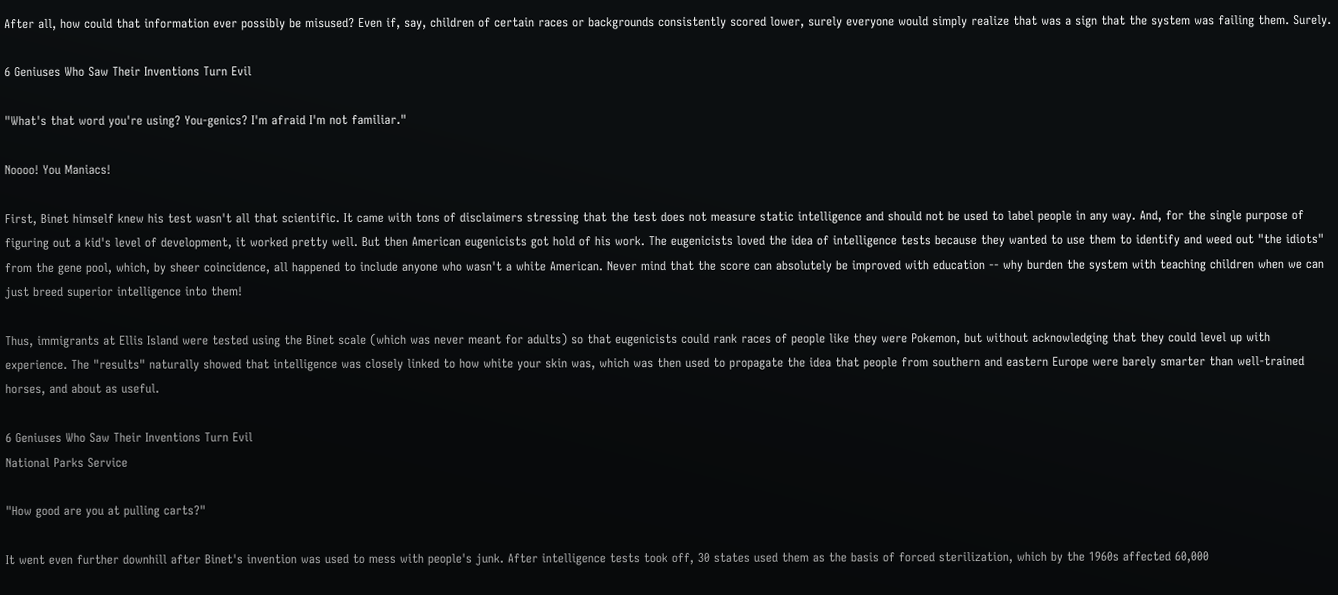After all, how could that information ever possibly be misused? Even if, say, children of certain races or backgrounds consistently scored lower, surely everyone would simply realize that was a sign that the system was failing them. Surely.

6 Geniuses Who Saw Their Inventions Turn Evil

"What's that word you're using? You-genics? I'm afraid I'm not familiar."

Noooo! You Maniacs!

First, Binet himself knew his test wasn't all that scientific. It came with tons of disclaimers stressing that the test does not measure static intelligence and should not be used to label people in any way. And, for the single purpose of figuring out a kid's level of development, it worked pretty well. But then American eugenicists got hold of his work. The eugenicists loved the idea of intelligence tests because they wanted to use them to identify and weed out "the idiots" from the gene pool, which, by sheer coincidence, all happened to include anyone who wasn't a white American. Never mind that the score can absolutely be improved with education -- why burden the system with teaching children when we can just breed superior intelligence into them!

Thus, immigrants at Ellis Island were tested using the Binet scale (which was never meant for adults) so that eugenicists could rank races of people like they were Pokemon, but without acknowledging that they could level up with experience. The "results" naturally showed that intelligence was closely linked to how white your skin was, which was then used to propagate the idea that people from southern and eastern Europe were barely smarter than well-trained horses, and about as useful.

6 Geniuses Who Saw Their Inventions Turn Evil
National Parks Service

"How good are you at pulling carts?"

It went even further downhill after Binet's invention was used to mess with people's junk. After intelligence tests took off, 30 states used them as the basis of forced sterilization, which by the 1960s affected 60,000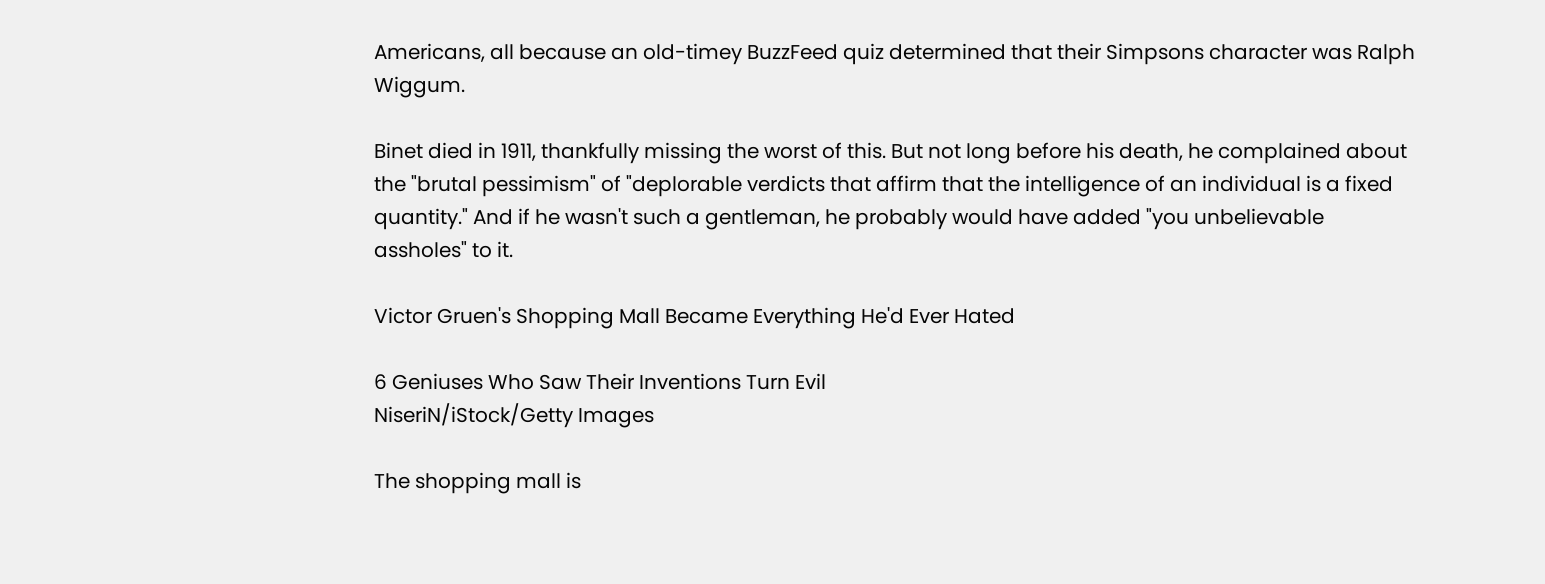Americans, all because an old-timey BuzzFeed quiz determined that their Simpsons character was Ralph Wiggum.

Binet died in 1911, thankfully missing the worst of this. But not long before his death, he complained about the "brutal pessimism" of "deplorable verdicts that affirm that the intelligence of an individual is a fixed quantity." And if he wasn't such a gentleman, he probably would have added "you unbelievable assholes" to it.

Victor Gruen's Shopping Mall Became Everything He'd Ever Hated

6 Geniuses Who Saw Their Inventions Turn Evil
NiseriN/iStock/Getty Images

The shopping mall is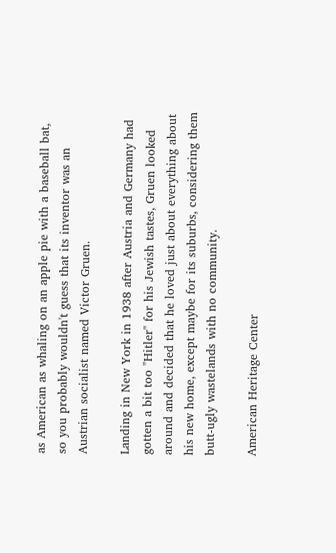as American as whaling on an apple pie with a baseball bat, so you probably wouldn't guess that its inventor was an Austrian socialist named Victor Gruen.

Landing in New York in 1938 after Austria and Germany had gotten a bit too "Hitler" for his Jewish tastes, Gruen looked around and decided that he loved just about everything about his new home, except maybe for its suburbs, considering them butt-ugly wastelands with no community.

American Heritage Center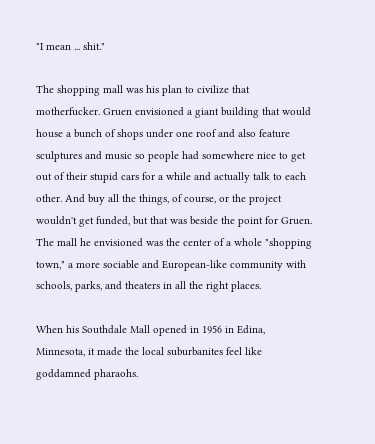"I mean ... shit."

The shopping mall was his plan to civilize that motherfucker. Gruen envisioned a giant building that would house a bunch of shops under one roof and also feature sculptures and music so people had somewhere nice to get out of their stupid cars for a while and actually talk to each other. And buy all the things, of course, or the project wouldn't get funded, but that was beside the point for Gruen. The mall he envisioned was the center of a whole "shopping town," a more sociable and European-like community with schools, parks, and theaters in all the right places.

When his Southdale Mall opened in 1956 in Edina, Minnesota, it made the local suburbanites feel like goddamned pharaohs.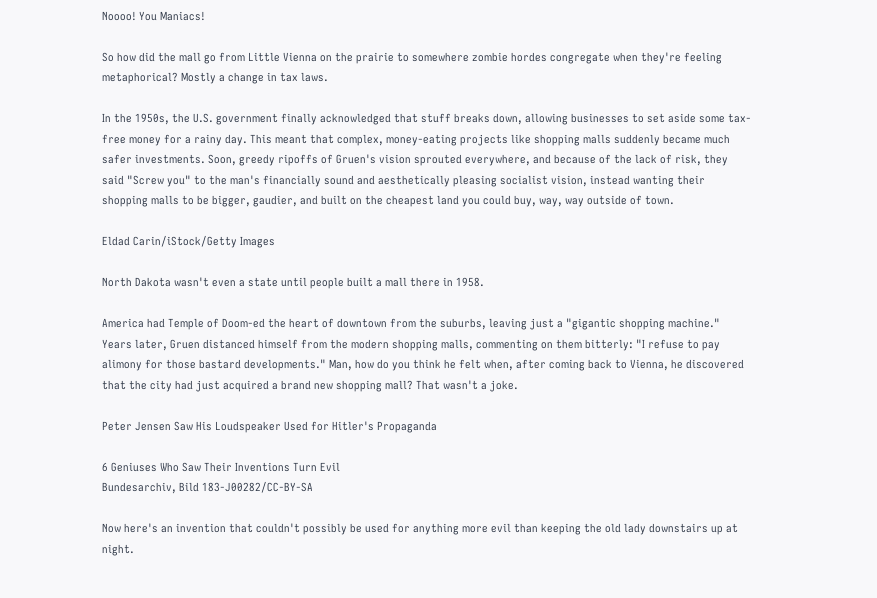Noooo! You Maniacs!

So how did the mall go from Little Vienna on the prairie to somewhere zombie hordes congregate when they're feeling metaphorical? Mostly a change in tax laws.

In the 1950s, the U.S. government finally acknowledged that stuff breaks down, allowing businesses to set aside some tax-free money for a rainy day. This meant that complex, money-eating projects like shopping malls suddenly became much safer investments. Soon, greedy ripoffs of Gruen's vision sprouted everywhere, and because of the lack of risk, they said "Screw you" to the man's financially sound and aesthetically pleasing socialist vision, instead wanting their shopping malls to be bigger, gaudier, and built on the cheapest land you could buy, way, way outside of town.

Eldad Carin/iStock/Getty Images

North Dakota wasn't even a state until people built a mall there in 1958.

America had Temple of Doom-ed the heart of downtown from the suburbs, leaving just a "gigantic shopping machine." Years later, Gruen distanced himself from the modern shopping malls, commenting on them bitterly: "I refuse to pay alimony for those bastard developments." Man, how do you think he felt when, after coming back to Vienna, he discovered that the city had just acquired a brand new shopping mall? That wasn't a joke.

Peter Jensen Saw His Loudspeaker Used for Hitler's Propaganda

6 Geniuses Who Saw Their Inventions Turn Evil
Bundesarchiv, Bild 183-J00282/CC-BY-SA

Now here's an invention that couldn't possibly be used for anything more evil than keeping the old lady downstairs up at night.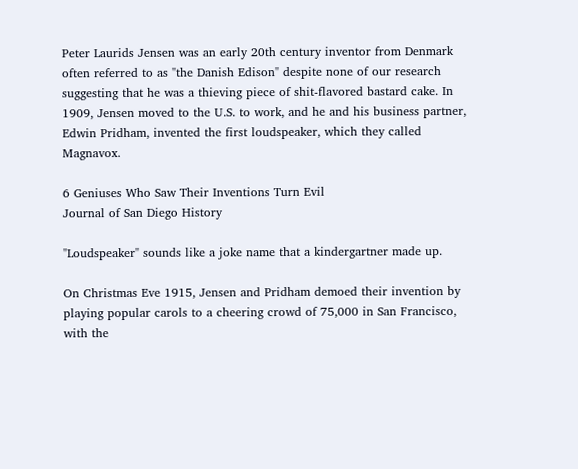Peter Laurids Jensen was an early 20th century inventor from Denmark often referred to as "the Danish Edison" despite none of our research suggesting that he was a thieving piece of shit-flavored bastard cake. In 1909, Jensen moved to the U.S. to work, and he and his business partner, Edwin Pridham, invented the first loudspeaker, which they called Magnavox.

6 Geniuses Who Saw Their Inventions Turn Evil
Journal of San Diego History

"Loudspeaker" sounds like a joke name that a kindergartner made up.

On Christmas Eve 1915, Jensen and Pridham demoed their invention by playing popular carols to a cheering crowd of 75,000 in San Francisco, with the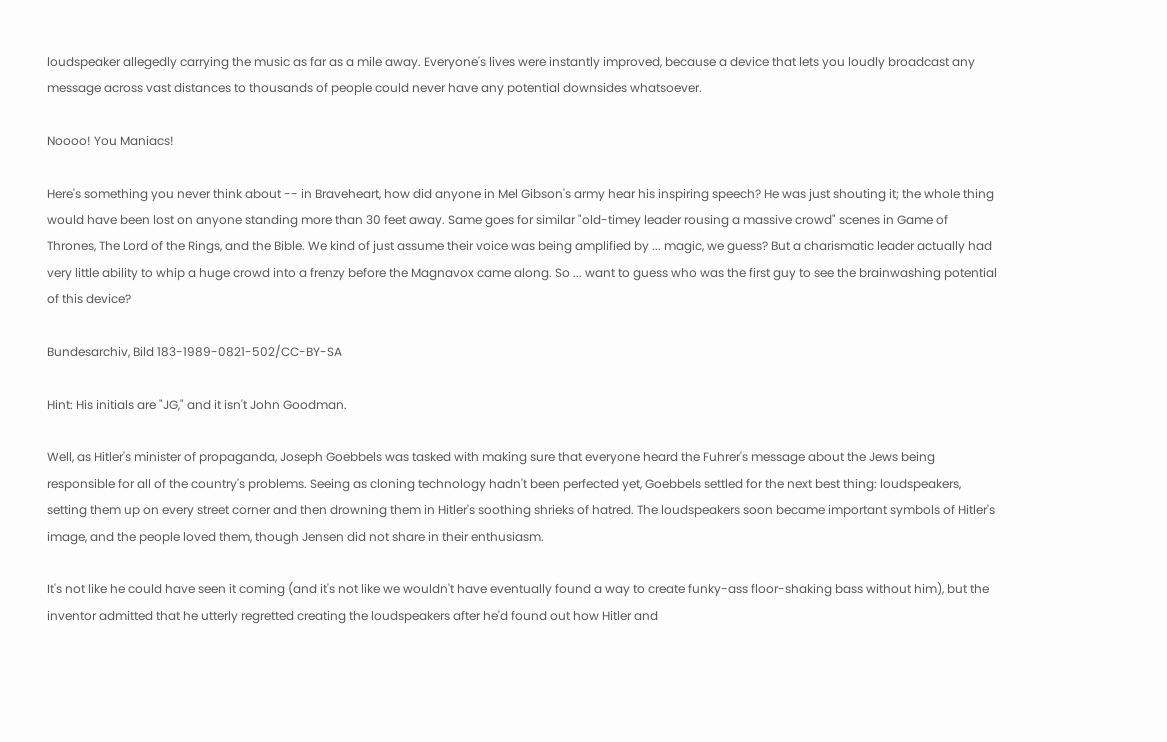loudspeaker allegedly carrying the music as far as a mile away. Everyone's lives were instantly improved, because a device that lets you loudly broadcast any message across vast distances to thousands of people could never have any potential downsides whatsoever.

Noooo! You Maniacs!

Here's something you never think about -- in Braveheart, how did anyone in Mel Gibson's army hear his inspiring speech? He was just shouting it; the whole thing would have been lost on anyone standing more than 30 feet away. Same goes for similar "old-timey leader rousing a massive crowd" scenes in Game of Thrones, The Lord of the Rings, and the Bible. We kind of just assume their voice was being amplified by ... magic, we guess? But a charismatic leader actually had very little ability to whip a huge crowd into a frenzy before the Magnavox came along. So ... want to guess who was the first guy to see the brainwashing potential of this device?

Bundesarchiv, Bild 183-1989-0821-502/CC-BY-SA

Hint: His initials are "JG," and it isn't John Goodman.

Well, as Hitler's minister of propaganda, Joseph Goebbels was tasked with making sure that everyone heard the Fuhrer's message about the Jews being responsible for all of the country's problems. Seeing as cloning technology hadn't been perfected yet, Goebbels settled for the next best thing: loudspeakers, setting them up on every street corner and then drowning them in Hitler's soothing shrieks of hatred. The loudspeakers soon became important symbols of Hitler's image, and the people loved them, though Jensen did not share in their enthusiasm.

It's not like he could have seen it coming (and it's not like we wouldn't have eventually found a way to create funky-ass floor-shaking bass without him), but the inventor admitted that he utterly regretted creating the loudspeakers after he'd found out how Hitler and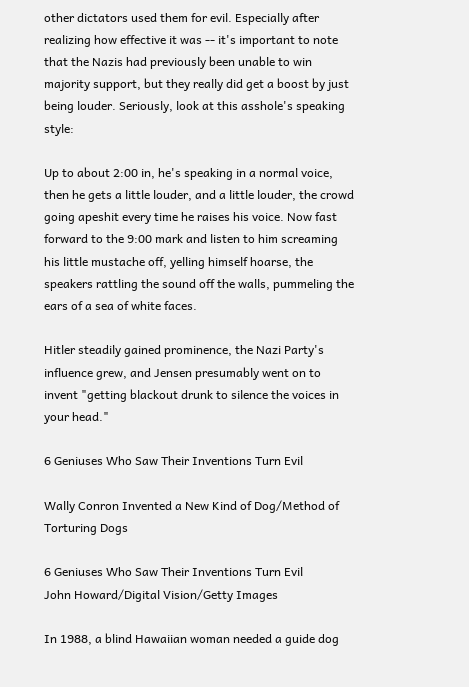other dictators used them for evil. Especially after realizing how effective it was -- it's important to note that the Nazis had previously been unable to win majority support, but they really did get a boost by just being louder. Seriously, look at this asshole's speaking style:

Up to about 2:00 in, he's speaking in a normal voice, then he gets a little louder, and a little louder, the crowd going apeshit every time he raises his voice. Now fast forward to the 9:00 mark and listen to him screaming his little mustache off, yelling himself hoarse, the speakers rattling the sound off the walls, pummeling the ears of a sea of white faces.

Hitler steadily gained prominence, the Nazi Party's influence grew, and Jensen presumably went on to invent "getting blackout drunk to silence the voices in your head."

6 Geniuses Who Saw Their Inventions Turn Evil

Wally Conron Invented a New Kind of Dog/Method of Torturing Dogs

6 Geniuses Who Saw Their Inventions Turn Evil
John Howard/Digital Vision/Getty Images

In 1988, a blind Hawaiian woman needed a guide dog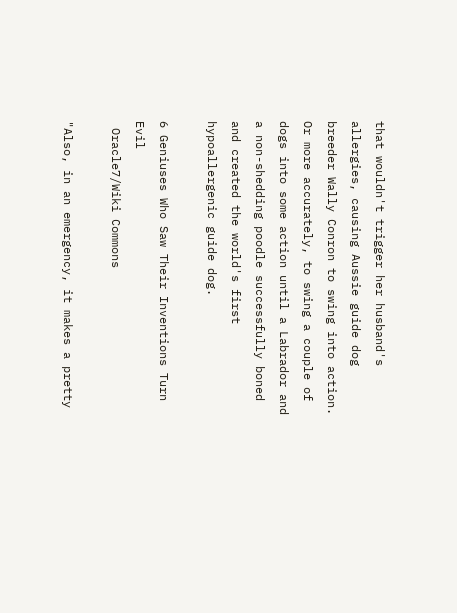that wouldn't trigger her husband's allergies, causing Aussie guide dog breeder Wally Conron to swing into action. Or more accurately, to swing a couple of dogs into some action until a Labrador and a non-shedding poodle successfully boned and created the world's first hypoallergenic guide dog.

6 Geniuses Who Saw Their Inventions Turn Evil
 Oracle7/Wiki Commons

"Also, in an emergency, it makes a pretty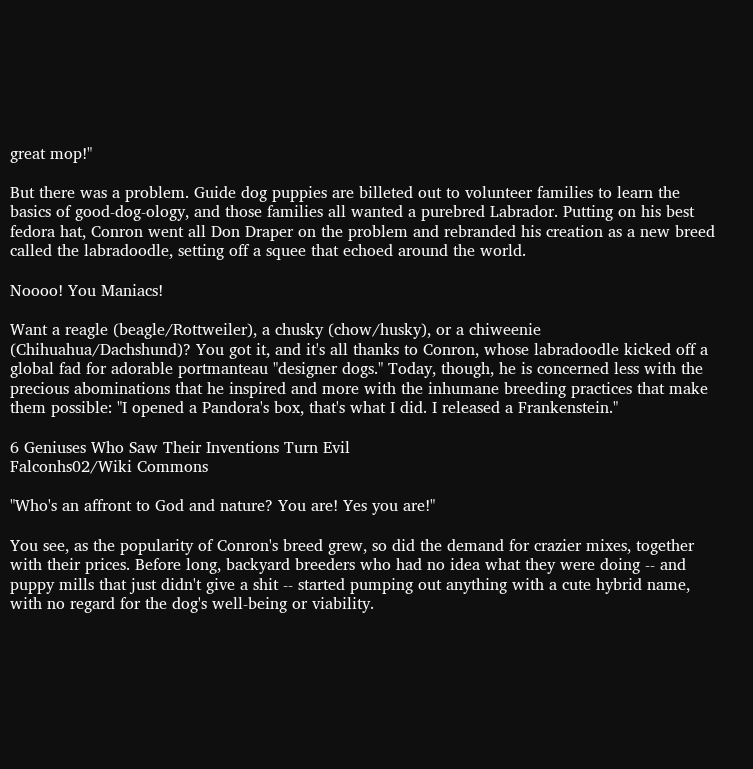great mop!"

But there was a problem. Guide dog puppies are billeted out to volunteer families to learn the basics of good-dog-ology, and those families all wanted a purebred Labrador. Putting on his best fedora hat, Conron went all Don Draper on the problem and rebranded his creation as a new breed called the labradoodle, setting off a squee that echoed around the world.

Noooo! You Maniacs!

Want a reagle (beagle/Rottweiler), a chusky (chow/husky), or a chiweenie (Chihuahua/Dachshund)? You got it, and it's all thanks to Conron, whose labradoodle kicked off a global fad for adorable portmanteau "designer dogs." Today, though, he is concerned less with the precious abominations that he inspired and more with the inhumane breeding practices that make them possible: "I opened a Pandora's box, that's what I did. I released a Frankenstein."

6 Geniuses Who Saw Their Inventions Turn Evil
Falconhs02/Wiki Commons

"Who's an affront to God and nature? You are! Yes you are!"

You see, as the popularity of Conron's breed grew, so did the demand for crazier mixes, together with their prices. Before long, backyard breeders who had no idea what they were doing -- and puppy mills that just didn't give a shit -- started pumping out anything with a cute hybrid name, with no regard for the dog's well-being or viability.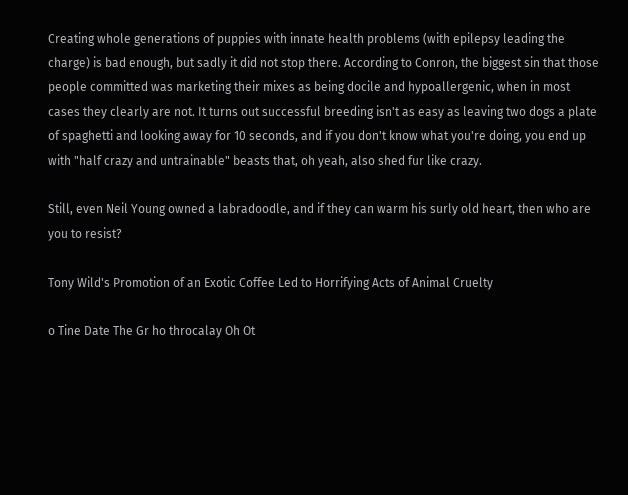Creating whole generations of puppies with innate health problems (with epilepsy leading the charge) is bad enough, but sadly it did not stop there. According to Conron, the biggest sin that those people committed was marketing their mixes as being docile and hypoallergenic, when in most cases they clearly are not. It turns out successful breeding isn't as easy as leaving two dogs a plate of spaghetti and looking away for 10 seconds, and if you don't know what you're doing, you end up with "half crazy and untrainable" beasts that, oh yeah, also shed fur like crazy.

Still, even Neil Young owned a labradoodle, and if they can warm his surly old heart, then who are you to resist?

Tony Wild's Promotion of an Exotic Coffee Led to Horrifying Acts of Animal Cruelty

o Tine Date The Gr ho throcalay Oh Ot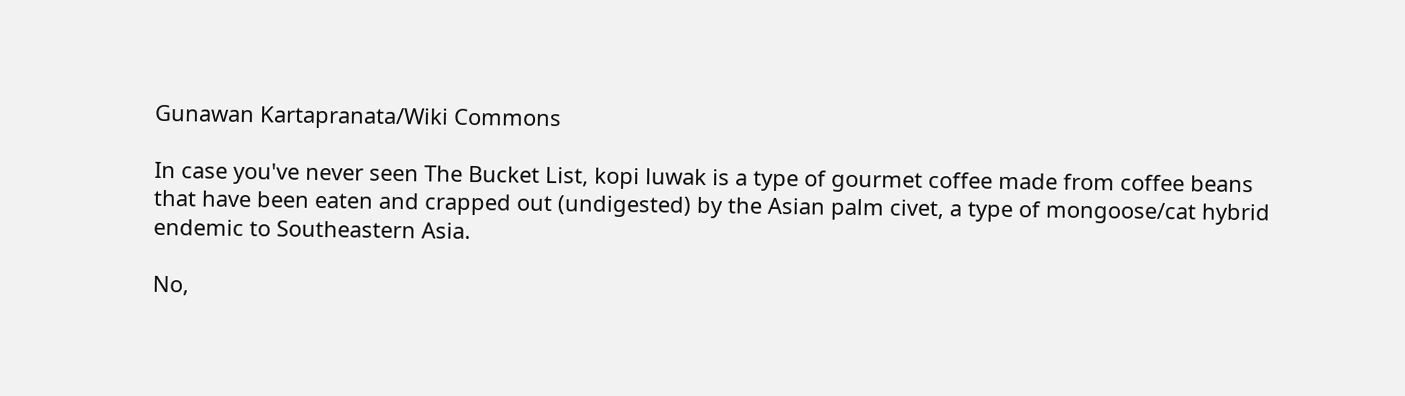Gunawan Kartapranata/Wiki Commons

In case you've never seen The Bucket List, kopi luwak is a type of gourmet coffee made from coffee beans that have been eaten and crapped out (undigested) by the Asian palm civet, a type of mongoose/cat hybrid endemic to Southeastern Asia.

No,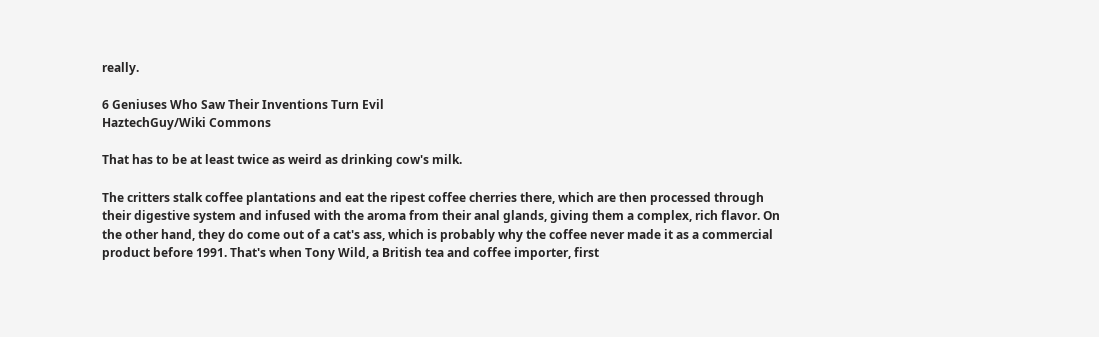really.

6 Geniuses Who Saw Their Inventions Turn Evil
HaztechGuy/Wiki Commons

That has to be at least twice as weird as drinking cow's milk.

The critters stalk coffee plantations and eat the ripest coffee cherries there, which are then processed through their digestive system and infused with the aroma from their anal glands, giving them a complex, rich flavor. On the other hand, they do come out of a cat's ass, which is probably why the coffee never made it as a commercial product before 1991. That's when Tony Wild, a British tea and coffee importer, first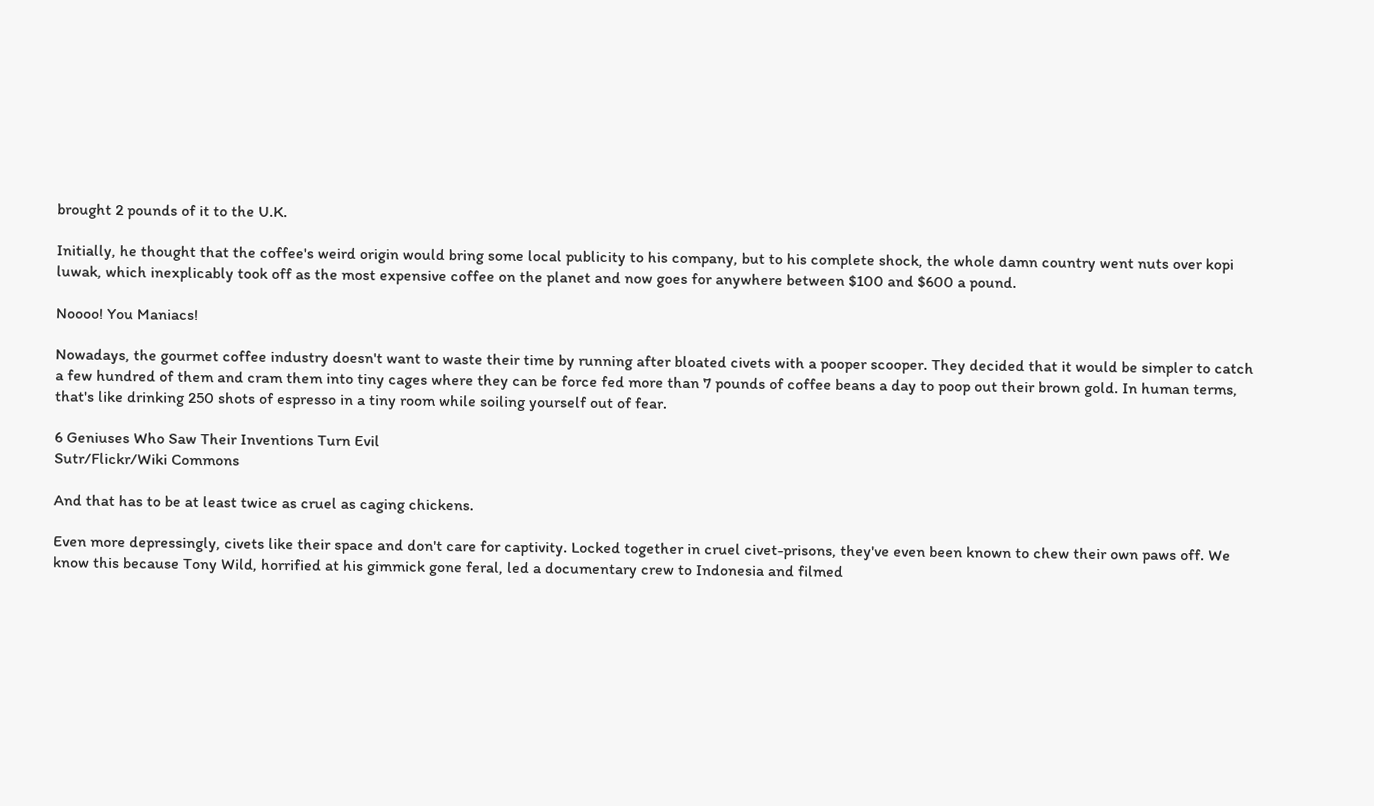brought 2 pounds of it to the U.K.

Initially, he thought that the coffee's weird origin would bring some local publicity to his company, but to his complete shock, the whole damn country went nuts over kopi luwak, which inexplicably took off as the most expensive coffee on the planet and now goes for anywhere between $100 and $600 a pound.

Noooo! You Maniacs!

Nowadays, the gourmet coffee industry doesn't want to waste their time by running after bloated civets with a pooper scooper. They decided that it would be simpler to catch a few hundred of them and cram them into tiny cages where they can be force fed more than 7 pounds of coffee beans a day to poop out their brown gold. In human terms, that's like drinking 250 shots of espresso in a tiny room while soiling yourself out of fear.

6 Geniuses Who Saw Their Inventions Turn Evil
Sutr/Flickr/Wiki Commons

And that has to be at least twice as cruel as caging chickens.

Even more depressingly, civets like their space and don't care for captivity. Locked together in cruel civet-prisons, they've even been known to chew their own paws off. We know this because Tony Wild, horrified at his gimmick gone feral, led a documentary crew to Indonesia and filmed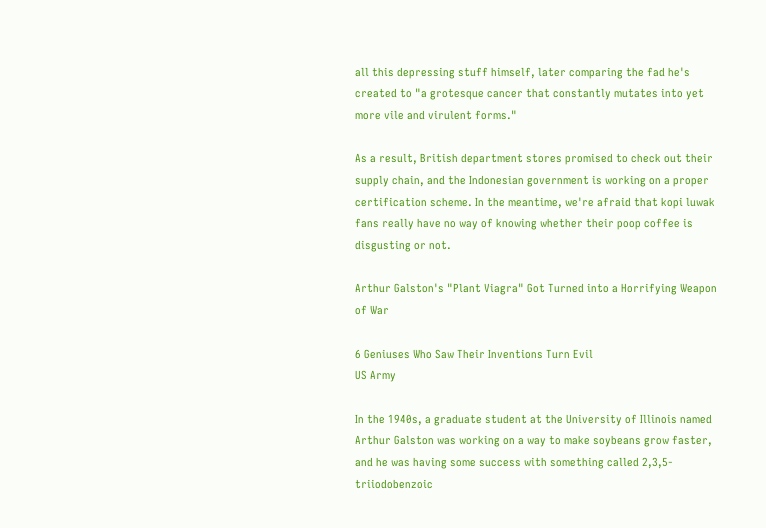all this depressing stuff himself, later comparing the fad he's created to "a grotesque cancer that constantly mutates into yet more vile and virulent forms."

As a result, British department stores promised to check out their supply chain, and the Indonesian government is working on a proper certification scheme. In the meantime, we're afraid that kopi luwak fans really have no way of knowing whether their poop coffee is disgusting or not.

Arthur Galston's "Plant Viagra" Got Turned into a Horrifying Weapon of War

6 Geniuses Who Saw Their Inventions Turn Evil
US Army

In the 1940s, a graduate student at the University of Illinois named Arthur Galston was working on a way to make soybeans grow faster, and he was having some success with something called 2,3,5-triiodobenzoic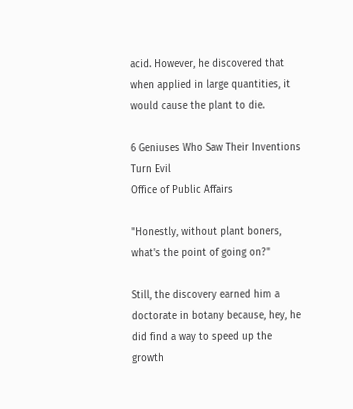acid. However, he discovered that when applied in large quantities, it would cause the plant to die.

6 Geniuses Who Saw Their Inventions Turn Evil
Office of Public Affairs

"Honestly, without plant boners, what's the point of going on?"

Still, the discovery earned him a doctorate in botany because, hey, he did find a way to speed up the growth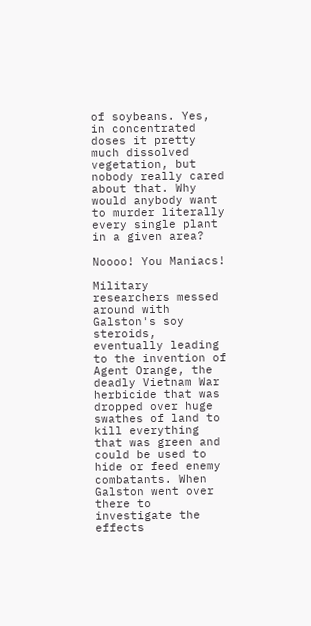of soybeans. Yes, in concentrated doses it pretty much dissolved vegetation, but nobody really cared about that. Why would anybody want to murder literally every single plant in a given area?

Noooo! You Maniacs!

Military researchers messed around with Galston's soy steroids, eventually leading to the invention of Agent Orange, the deadly Vietnam War herbicide that was dropped over huge swathes of land to kill everything that was green and could be used to hide or feed enemy combatants. When Galston went over there to investigate the effects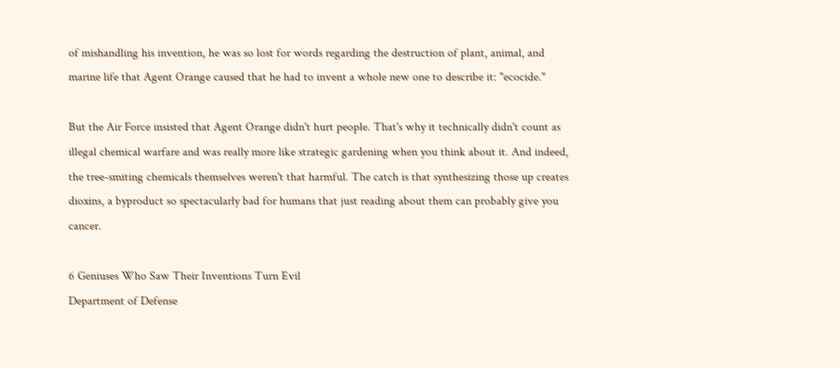of mishandling his invention, he was so lost for words regarding the destruction of plant, animal, and marine life that Agent Orange caused that he had to invent a whole new one to describe it: "ecocide."

But the Air Force insisted that Agent Orange didn't hurt people. That's why it technically didn't count as illegal chemical warfare and was really more like strategic gardening when you think about it. And indeed, the tree-smiting chemicals themselves weren't that harmful. The catch is that synthesizing those up creates dioxins, a byproduct so spectacularly bad for humans that just reading about them can probably give you cancer.

6 Geniuses Who Saw Their Inventions Turn Evil
Department of Defense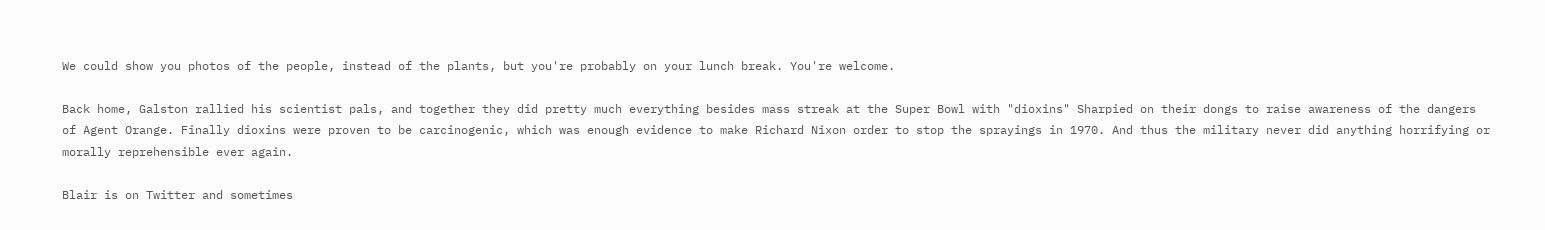We could show you photos of the people, instead of the plants, but you're probably on your lunch break. You're welcome.

Back home, Galston rallied his scientist pals, and together they did pretty much everything besides mass streak at the Super Bowl with "dioxins" Sharpied on their dongs to raise awareness of the dangers of Agent Orange. Finally dioxins were proven to be carcinogenic, which was enough evidence to make Richard Nixon order to stop the sprayings in 1970. And thus the military never did anything horrifying or morally reprehensible ever again.

Blair is on Twitter and sometimes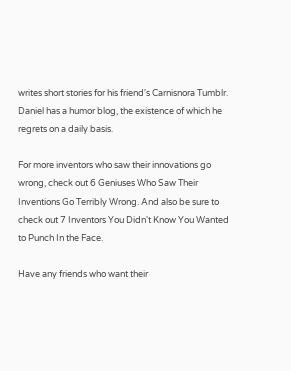writes short stories for his friend's Carnisnora Tumblr. Daniel has a humor blog, the existence of which he regrets on a daily basis.

For more inventors who saw their innovations go wrong, check out 6 Geniuses Who Saw Their Inventions Go Terribly Wrong. And also be sure to check out 7 Inventors You Didn't Know You Wanted to Punch In the Face.

Have any friends who want their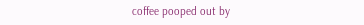coffee pooped out by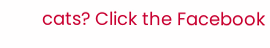cats? Click the Facebook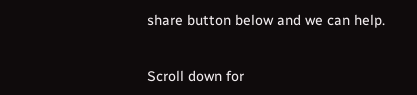share button below and we can help.


Scroll down for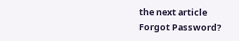the next article
Forgot Password?